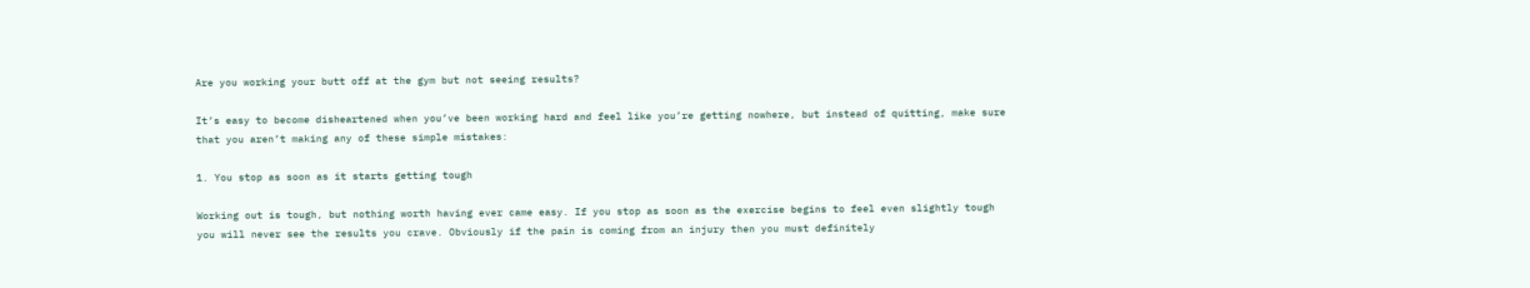Are you working your butt off at the gym but not seeing results?

It’s easy to become disheartened when you’ve been working hard and feel like you’re getting nowhere, but instead of quitting, make sure that you aren’t making any of these simple mistakes:

1. You stop as soon as it starts getting tough

Working out is tough, but nothing worth having ever came easy. If you stop as soon as the exercise begins to feel even slightly tough you will never see the results you crave. Obviously if the pain is coming from an injury then you must definitely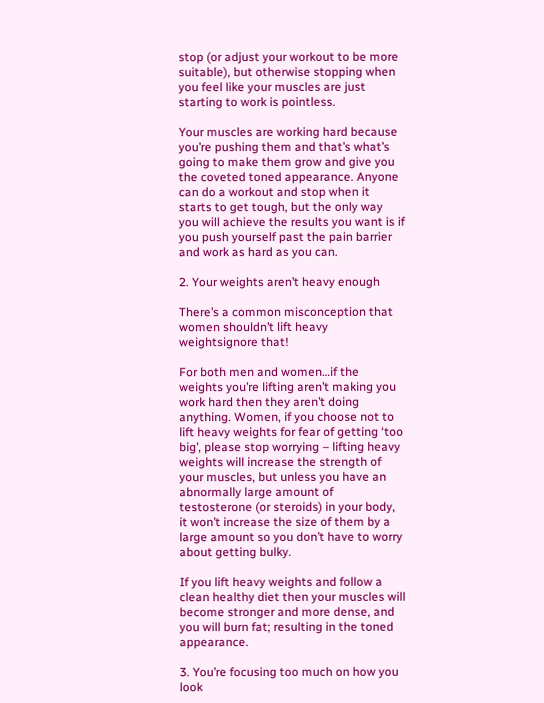stop (or adjust your workout to be more suitable), but otherwise stopping when you feel like your muscles are just starting to work is pointless.

Your muscles are working hard because you’re pushing them and that’s what’s going to make them grow and give you the coveted toned appearance. Anyone can do a workout and stop when it starts to get tough, but the only way you will achieve the results you want is if you push yourself past the pain barrier and work as hard as you can.

2. Your weights aren’t heavy enough

There’s a common misconception that women shouldn’t lift heavy weightsignore that!

For both men and women…if the weights you’re lifting aren’t making you work hard then they aren’t doing anything. Women, if you choose not to lift heavy weights for fear of getting ‘too big’, please stop worrying – lifting heavy weights will increase the strength of your muscles, but unless you have an abnormally large amount of testosterone (or steroids) in your body, it won’t increase the size of them by a large amount so you don’t have to worry about getting bulky.

If you lift heavy weights and follow a clean healthy diet then your muscles will become stronger and more dense, and you will burn fat; resulting in the toned appearance.

3. You’re focusing too much on how you look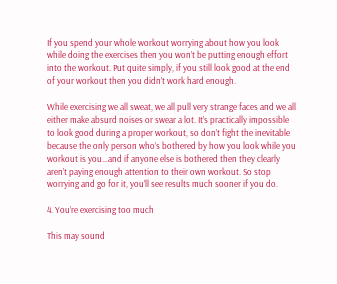If you spend your whole workout worrying about how you look while doing the exercises then you won’t be putting enough effort into the workout. Put quite simply, if you still look good at the end of your workout then you didn’t work hard enough.

While exercising we all sweat, we all pull very strange faces and we all either make absurd noises or swear a lot. It’s practically impossible to look good during a proper workout, so don’t fight the inevitable because the only person who’s bothered by how you look while you workout is you…and if anyone else is bothered then they clearly aren’t paying enough attention to their own workout. So stop worrying and go for it, you’ll see results much sooner if you do.

4. You’re exercising too much

This may sound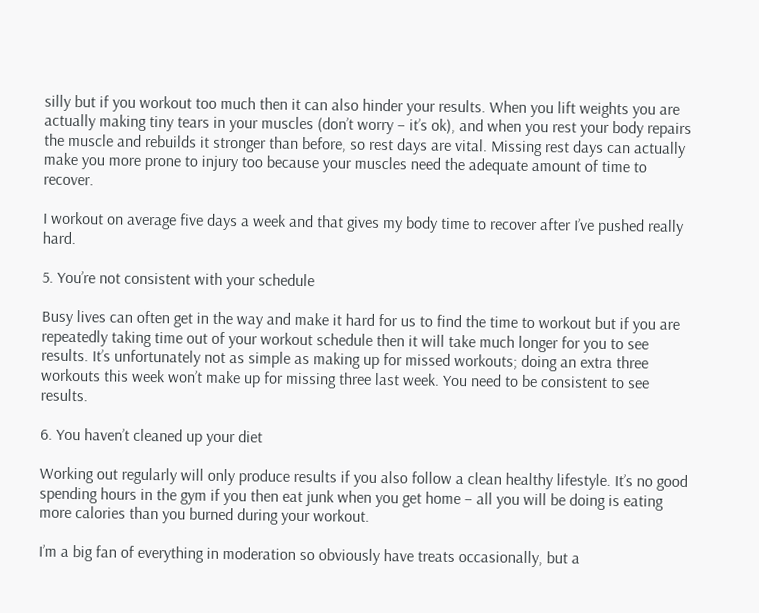silly but if you workout too much then it can also hinder your results. When you lift weights you are actually making tiny tears in your muscles (don’t worry – it’s ok), and when you rest your body repairs the muscle and rebuilds it stronger than before, so rest days are vital. Missing rest days can actually make you more prone to injury too because your muscles need the adequate amount of time to recover.

I workout on average five days a week and that gives my body time to recover after I’ve pushed really hard.

5. You’re not consistent with your schedule

Busy lives can often get in the way and make it hard for us to find the time to workout but if you are repeatedly taking time out of your workout schedule then it will take much longer for you to see results. It’s unfortunately not as simple as making up for missed workouts; doing an extra three workouts this week won’t make up for missing three last week. You need to be consistent to see results.

6. You haven’t cleaned up your diet

Working out regularly will only produce results if you also follow a clean healthy lifestyle. It’s no good spending hours in the gym if you then eat junk when you get home – all you will be doing is eating more calories than you burned during your workout.

I’m a big fan of everything in moderation so obviously have treats occasionally, but a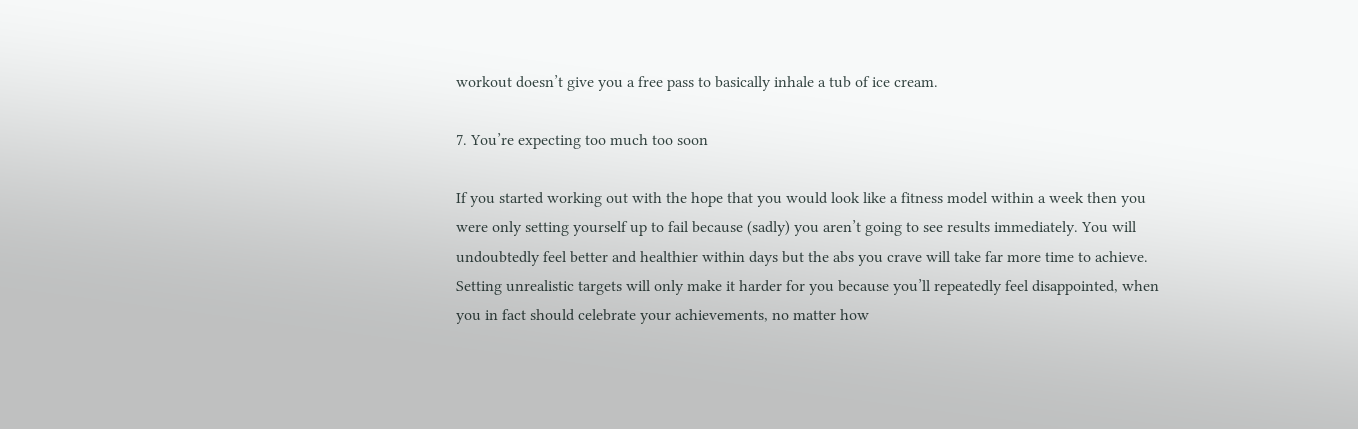workout doesn’t give you a free pass to basically inhale a tub of ice cream.

7. You’re expecting too much too soon

If you started working out with the hope that you would look like a fitness model within a week then you were only setting yourself up to fail because (sadly) you aren’t going to see results immediately. You will undoubtedly feel better and healthier within days but the abs you crave will take far more time to achieve. Setting unrealistic targets will only make it harder for you because you’ll repeatedly feel disappointed, when you in fact should celebrate your achievements, no matter how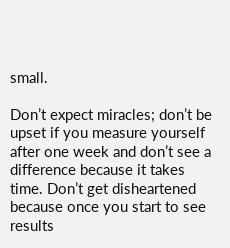small.

Don’t expect miracles; don’t be upset if you measure yourself after one week and don’t see a difference because it takes time. Don’t get disheartened because once you start to see results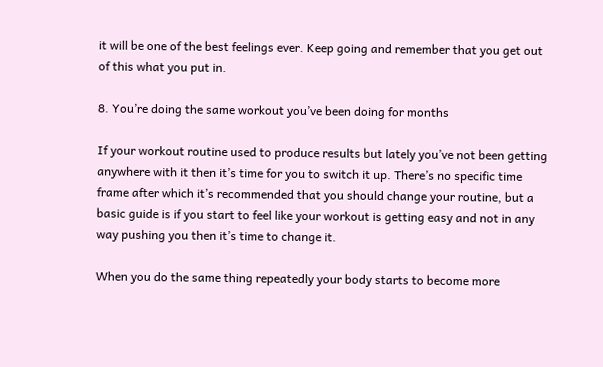it will be one of the best feelings ever. Keep going and remember that you get out of this what you put in.

8. You’re doing the same workout you’ve been doing for months

If your workout routine used to produce results but lately you’ve not been getting anywhere with it then it’s time for you to switch it up. There’s no specific time frame after which it’s recommended that you should change your routine, but a basic guide is if you start to feel like your workout is getting easy and not in any way pushing you then it’s time to change it.

When you do the same thing repeatedly your body starts to become more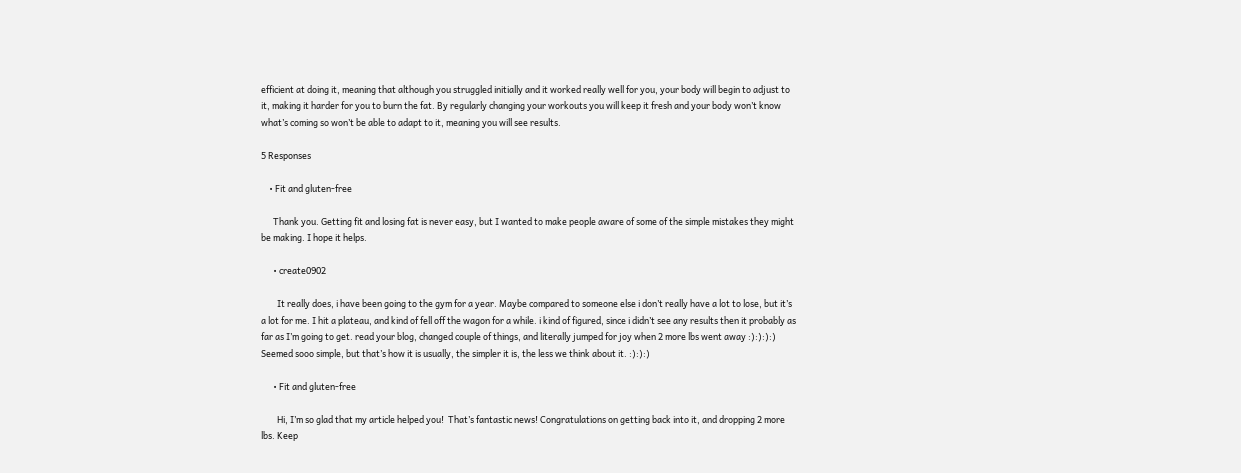efficient at doing it, meaning that although you struggled initially and it worked really well for you, your body will begin to adjust to it, making it harder for you to burn the fat. By regularly changing your workouts you will keep it fresh and your body won’t know what’s coming so won’t be able to adapt to it, meaning you will see results.

5 Responses

    • Fit and gluten-free

      Thank you. Getting fit and losing fat is never easy, but I wanted to make people aware of some of the simple mistakes they might be making. I hope it helps.

      • create0902

        It really does, i have been going to the gym for a year. Maybe compared to someone else i don’t really have a lot to lose, but it’s a lot for me. I hit a plateau, and kind of fell off the wagon for a while. i kind of figured, since i didn’t see any results then it probably as far as I’m going to get. read your blog, changed couple of things, and literally jumped for joy when 2 more lbs went away :):):):) Seemed sooo simple, but that’s how it is usually, the simpler it is, the less we think about it. :):):)

      • Fit and gluten-free

        Hi, I’m so glad that my article helped you!  That’s fantastic news! Congratulations on getting back into it, and dropping 2 more lbs. Keep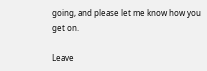going, and please let me know how you get on.

Leave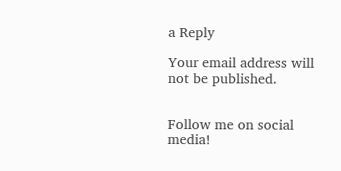a Reply

Your email address will not be published.


Follow me on social media!